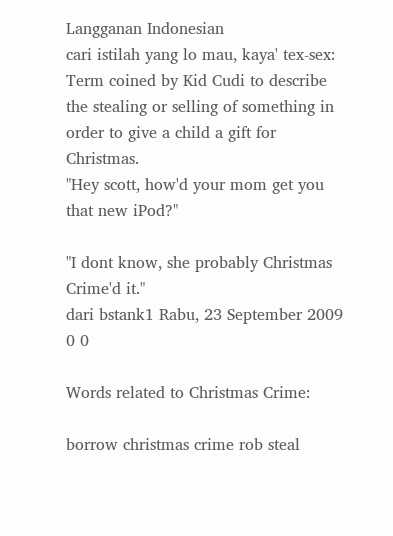Langganan Indonesian
cari istilah yang lo mau, kaya' tex-sex:
Term coined by Kid Cudi to describe the stealing or selling of something in order to give a child a gift for Christmas.
"Hey scott, how'd your mom get you that new iPod?"

"I dont know, she probably Christmas Crime'd it."
dari bstank1 Rabu, 23 September 2009
0 0

Words related to Christmas Crime:

borrow christmas crime rob steal